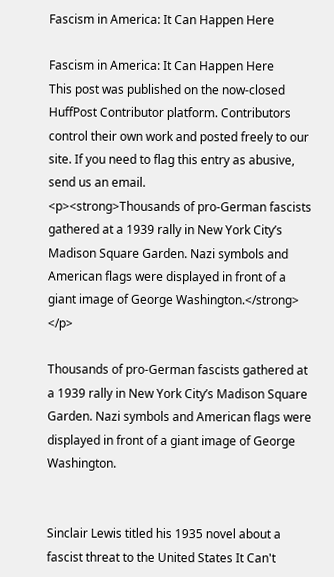Fascism in America: It Can Happen Here

Fascism in America: It Can Happen Here
This post was published on the now-closed HuffPost Contributor platform. Contributors control their own work and posted freely to our site. If you need to flag this entry as abusive, send us an email.
<p><strong>Thousands of pro-German fascists gathered at a 1939 rally in New York City’s Madison Square Garden. Nazi symbols and American flags were displayed in front of a giant image of George Washington.</strong> </p>

Thousands of pro-German fascists gathered at a 1939 rally in New York City’s Madison Square Garden. Nazi symbols and American flags were displayed in front of a giant image of George Washington.


Sinclair Lewis titled his 1935 novel about a fascist threat to the United States It Can't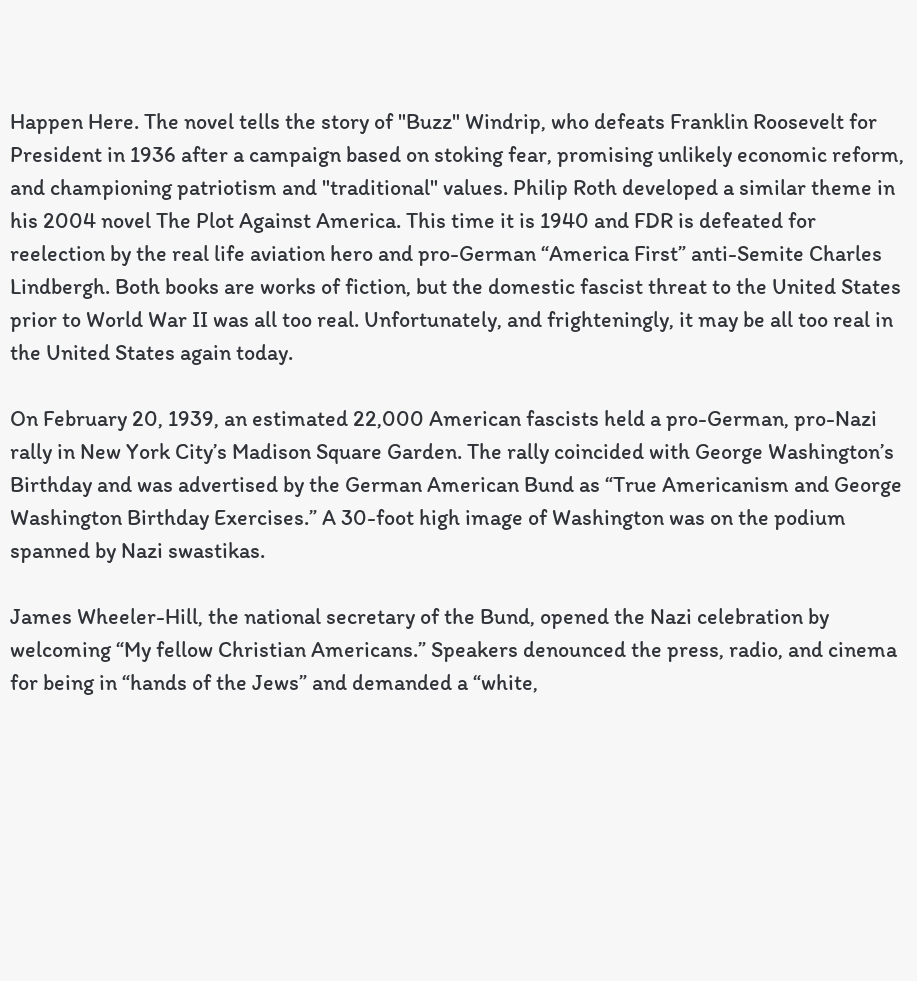Happen Here. The novel tells the story of "Buzz" Windrip, who defeats Franklin Roosevelt for President in 1936 after a campaign based on stoking fear, promising unlikely economic reform, and championing patriotism and "traditional" values. Philip Roth developed a similar theme in his 2004 novel The Plot Against America. This time it is 1940 and FDR is defeated for reelection by the real life aviation hero and pro-German “America First” anti-Semite Charles Lindbergh. Both books are works of fiction, but the domestic fascist threat to the United States prior to World War II was all too real. Unfortunately, and frighteningly, it may be all too real in the United States again today.

On February 20, 1939, an estimated 22,000 American fascists held a pro-German, pro-Nazi rally in New York City’s Madison Square Garden. The rally coincided with George Washington’s Birthday and was advertised by the German American Bund as “True Americanism and George Washington Birthday Exercises.” A 30-foot high image of Washington was on the podium spanned by Nazi swastikas.

James Wheeler-Hill, the national secretary of the Bund, opened the Nazi celebration by welcoming “My fellow Christian Americans.” Speakers denounced the press, radio, and cinema for being in “hands of the Jews” and demanded a “white,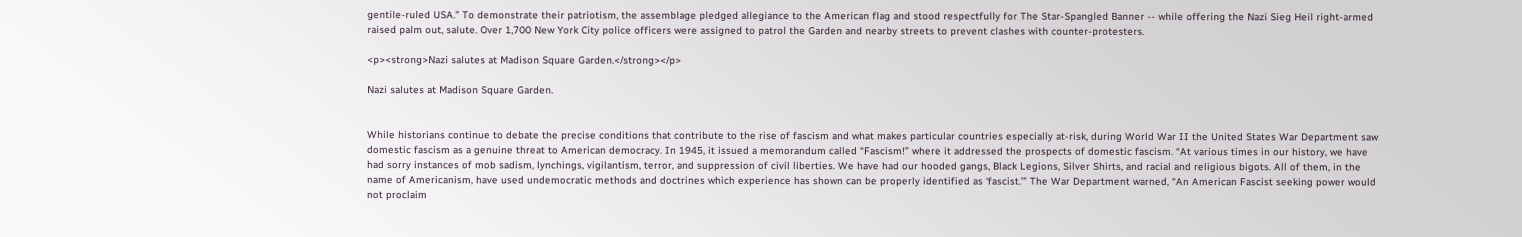gentile-ruled USA.” To demonstrate their patriotism, the assemblage pledged allegiance to the American flag and stood respectfully for The Star-Spangled Banner -- while offering the Nazi Sieg Heil right-armed raised palm out, salute. Over 1,700 New York City police officers were assigned to patrol the Garden and nearby streets to prevent clashes with counter-protesters.

<p><strong>Nazi salutes at Madison Square Garden.</strong></p>

Nazi salutes at Madison Square Garden.


While historians continue to debate the precise conditions that contribute to the rise of fascism and what makes particular countries especially at-risk, during World War II the United States War Department saw domestic fascism as a genuine threat to American democracy. In 1945, it issued a memorandum called “Fascism!” where it addressed the prospects of domestic fascism. “At various times in our history, we have had sorry instances of mob sadism, lynchings, vigilantism, terror, and suppression of civil liberties. We have had our hooded gangs, Black Legions, Silver Shirts, and racial and religious bigots. All of them, in the name of Americanism, have used undemocratic methods and doctrines which experience has shown can be properly identified as ‘fascist.’” The War Department warned, “An American Fascist seeking power would not proclaim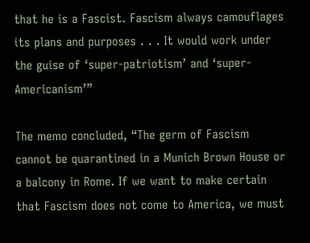that he is a Fascist. Fascism always camouflages its plans and purposes . . . It would work under the guise of ‘super-patriotism’ and ‘super-Americanism’”

The memo concluded, “The germ of Fascism cannot be quarantined in a Munich Brown House or a balcony in Rome. If we want to make certain that Fascism does not come to America, we must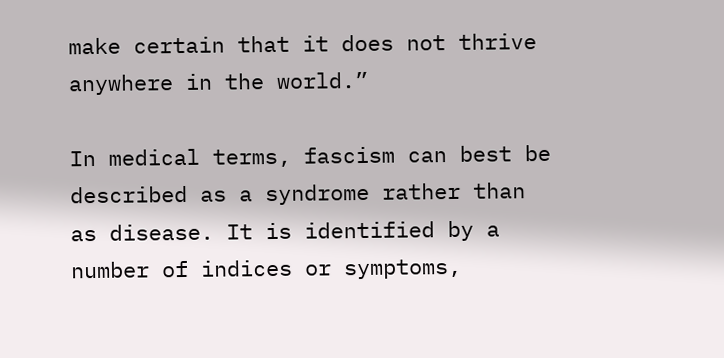make certain that it does not thrive anywhere in the world.”

In medical terms, fascism can best be described as a syndrome rather than as disease. It is identified by a number of indices or symptoms,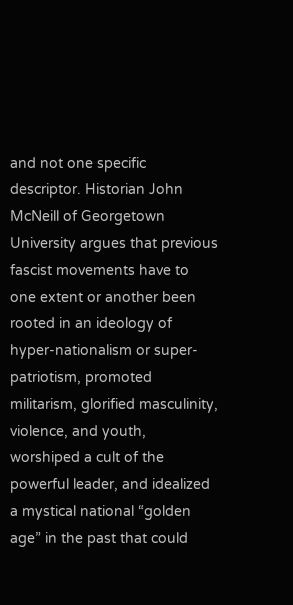and not one specific descriptor. Historian John McNeill of Georgetown University argues that previous fascist movements have to one extent or another been rooted in an ideology of hyper-nationalism or super-patriotism, promoted militarism, glorified masculinity, violence, and youth, worshiped a cult of the powerful leader, and idealized a mystical national “golden age” in the past that could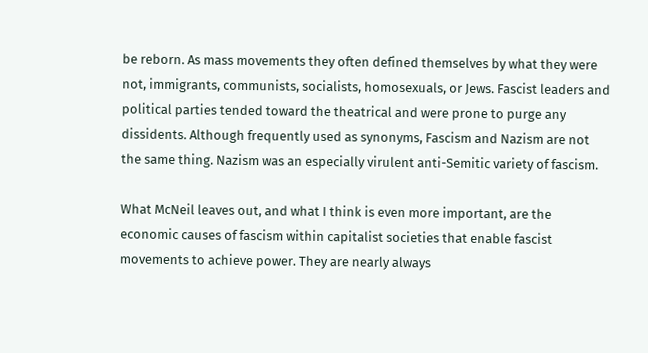be reborn. As mass movements they often defined themselves by what they were not, immigrants, communists, socialists, homosexuals, or Jews. Fascist leaders and political parties tended toward the theatrical and were prone to purge any dissidents. Although frequently used as synonyms, Fascism and Nazism are not the same thing. Nazism was an especially virulent anti-Semitic variety of fascism.

What McNeil leaves out, and what I think is even more important, are the economic causes of fascism within capitalist societies that enable fascist movements to achieve power. They are nearly always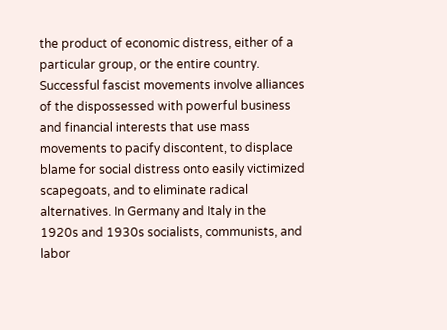the product of economic distress, either of a particular group, or the entire country. Successful fascist movements involve alliances of the dispossessed with powerful business and financial interests that use mass movements to pacify discontent, to displace blame for social distress onto easily victimized scapegoats, and to eliminate radical alternatives. In Germany and Italy in the 1920s and 1930s socialists, communists, and labor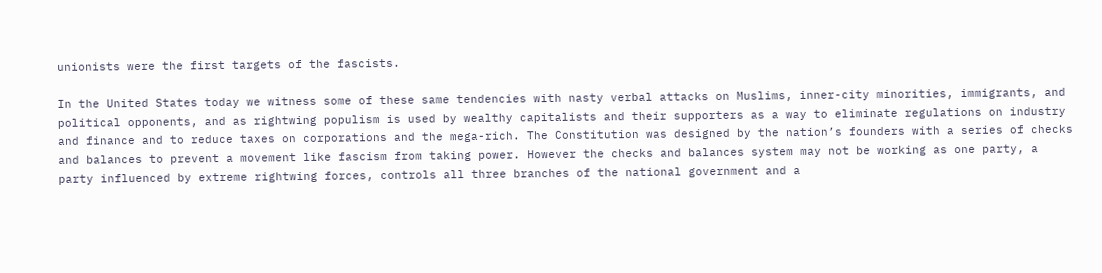unionists were the first targets of the fascists.

In the United States today we witness some of these same tendencies with nasty verbal attacks on Muslims, inner-city minorities, immigrants, and political opponents, and as rightwing populism is used by wealthy capitalists and their supporters as a way to eliminate regulations on industry and finance and to reduce taxes on corporations and the mega-rich. The Constitution was designed by the nation’s founders with a series of checks and balances to prevent a movement like fascism from taking power. However the checks and balances system may not be working as one party, a party influenced by extreme rightwing forces, controls all three branches of the national government and a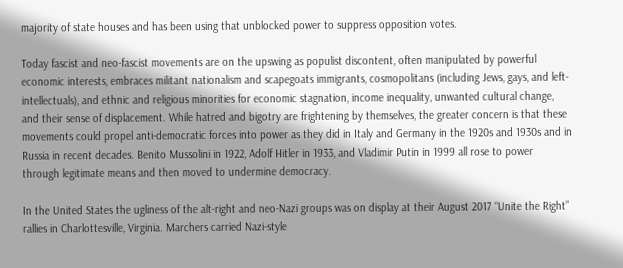majority of state houses and has been using that unblocked power to suppress opposition votes.

Today fascist and neo-fascist movements are on the upswing as populist discontent, often manipulated by powerful economic interests, embraces militant nationalism and scapegoats immigrants, cosmopolitans (including Jews, gays, and left-intellectuals), and ethnic and religious minorities for economic stagnation, income inequality, unwanted cultural change, and their sense of displacement. While hatred and bigotry are frightening by themselves, the greater concern is that these movements could propel anti-democratic forces into power as they did in Italy and Germany in the 1920s and 1930s and in Russia in recent decades. Benito Mussolini in 1922, Adolf Hitler in 1933, and Vladimir Putin in 1999 all rose to power through legitimate means and then moved to undermine democracy.

In the United States the ugliness of the alt-right and neo-Nazi groups was on display at their August 2017 “Unite the Right” rallies in Charlottesville, Virginia. Marchers carried Nazi-style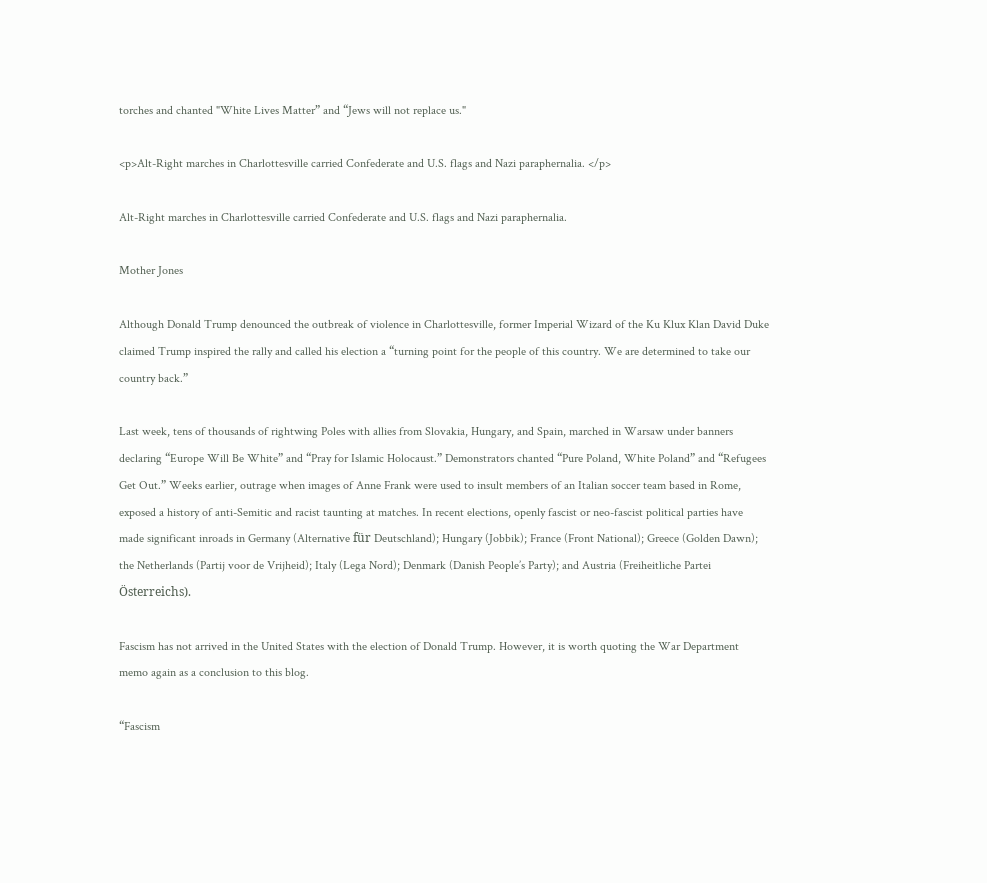torches and chanted "White Lives Matter” and “Jews will not replace us."

<p>Alt-Right marches in Charlottesville carried Confederate and U.S. flags and Nazi paraphernalia. </p>

Alt-Right marches in Charlottesville carried Confederate and U.S. flags and Nazi paraphernalia.

Mother Jones

Although Donald Trump denounced the outbreak of violence in Charlottesville, former Imperial Wizard of the Ku Klux Klan David Duke claimed Trump inspired the rally and called his election a “turning point for the people of this country. We are determined to take our country back.”

Last week, tens of thousands of rightwing Poles with allies from Slovakia, Hungary, and Spain, marched in Warsaw under banners declaring “Europe Will Be White” and “Pray for Islamic Holocaust.” Demonstrators chanted “Pure Poland, White Poland” and “Refugees Get Out.” Weeks earlier, outrage when images of Anne Frank were used to insult members of an Italian soccer team based in Rome, exposed a history of anti-Semitic and racist taunting at matches. In recent elections, openly fascist or neo-fascist political parties have made significant inroads in Germany (Alternative für Deutschland); Hungary (Jobbik); France (Front National); Greece (Golden Dawn); the Netherlands (Partij voor de Vrijheid); Italy (Lega Nord); Denmark (Danish People’s Party); and Austria (Freiheitliche Partei Österreichs).

Fascism has not arrived in the United States with the election of Donald Trump. However, it is worth quoting the War Department memo again as a conclusion to this blog.

“Fascism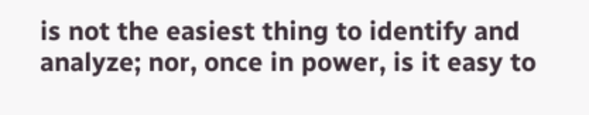is not the easiest thing to identify and analyze; nor, once in power, is it easy to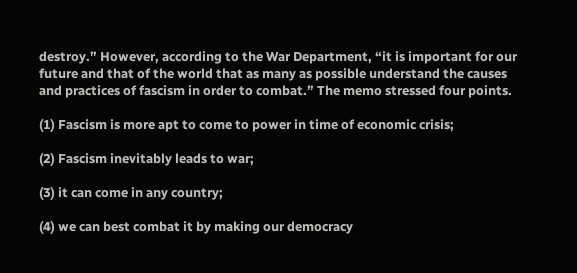destroy.” However, according to the War Department, “it is important for our future and that of the world that as many as possible understand the causes and practices of fascism in order to combat.” The memo stressed four points.

(1) Fascism is more apt to come to power in time of economic crisis;

(2) Fascism inevitably leads to war;

(3) it can come in any country;

(4) we can best combat it by making our democracy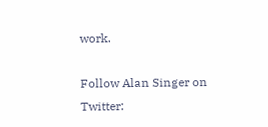work.

Follow Alan Singer on Twitter: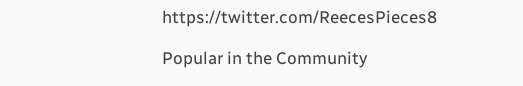https://twitter.com/ReecesPieces8

Popular in the Community